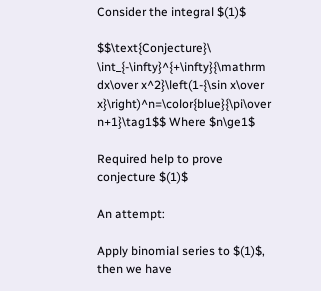Consider the integral $(1)$

$$\text{Conjecture}\ \int_{-\infty}^{+\infty}{\mathrm dx\over x^2}\left(1-{\sin x\over x}\right)^n=\color{blue}{\pi\over n+1}\tag1$$ Where $n\ge1$

Required help to prove conjecture $(1)$

An attempt:

Apply binomial series to $(1)$, then we have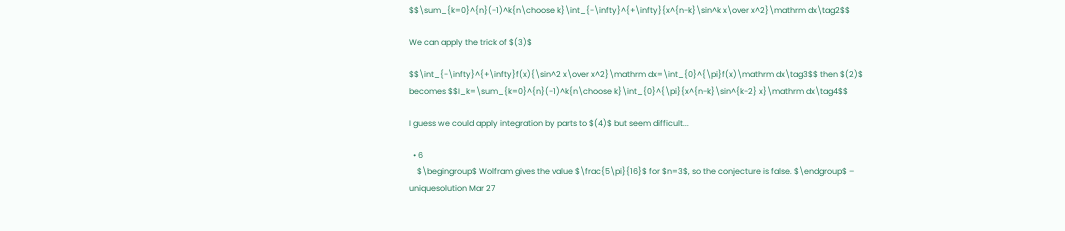$$\sum_{k=0}^{n}(-1)^k{n\choose k}\int_{-\infty}^{+\infty}{x^{n-k}\sin^k x\over x^2}\mathrm dx\tag2$$

We can apply the trick of $(3)$

$$\int_{-\infty}^{+\infty}f(x){\sin^2 x\over x^2}\mathrm dx=\int_{0}^{\pi}f(x)\mathrm dx\tag3$$ then $(2)$ becomes $$I_k=\sum_{k=0}^{n}(-1)^k{n\choose k}\int_{0}^{\pi}{x^{n-k}\sin^{k-2} x}\mathrm dx\tag4$$

I guess we could apply integration by parts to $(4)$ but seem difficult...

  • 6
    $\begingroup$ Wolfram gives the value $\frac{5\pi}{16}$ for $n=3$, so the conjecture is false. $\endgroup$ – uniquesolution Mar 27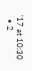'17 at 10:30
  • 2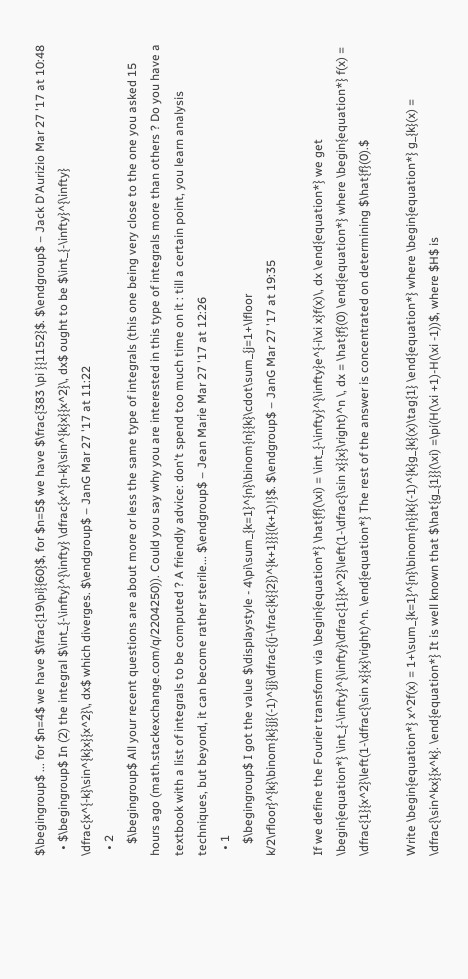$\begingroup$ ... for $n=4$ we have $\frac{19\pi}{60}$, for $n=5$ we have $\frac{383 \pi }{1152}$. $\endgroup$ – Jack D'Aurizio Mar 27 '17 at 10:48
  • $\begingroup$ In (2) the integral $\int_{-\infty}^{\infty} \dfrac{x^{n-k}\sin^{k}x}{x^2}\, dx$ ought to be $\int_{-\infty}^{\infty} \dfrac{x^{-k}\sin^{k}x}{x^2}\, dx$ which diverges. $\endgroup$ – JanG Mar 27 '17 at 11:22
  • 2
    $\begingroup$ All your recent questions are about more or less the same type of integrals (this one being very close to the one you asked 15 hours ago (math.stackexchange.com/q/2204250)). Could you say why you are interested in this type of integrals more than others ? Do you have a textbook with a list of integrals to be computed ? A friendly advice: don't spend too much time on it : till a certain point, you learn analysis techniques, but beyond, it can become rather sterile... $\endgroup$ – Jean Marie Mar 27 '17 at 12:26
  • 1
    $\begingroup$ I got the value $\displaystyle - 4\pi\sum_{k=1}^{n}\binom{n}{k}\cdot\sum_{j=1+\lfloor k/2\rfloor}^{k}\binom{k}{j}(-1)^{j}\dfrac{(j-\frac{k}{2})^{k+1}}{(k+1)!}$. $\endgroup$ – JanG Mar 27 '17 at 19:35

If we define the Fourier transform via \begin{equation*} \hat{f}(\xi) = \int_{-\infty}^{\infty}e^{-i\xi x}f(x)\, dx \end{equation*} we get \begin{equation*} \int_{-\infty}^{\infty}\dfrac{1}{x^2}\left(1-\dfrac{\sin x}{x}\right)^n \, dx = \hat{f}(0) \end{equation*} where \begin{equation*} f(x) = \dfrac{1}{x^2}\left(1-\dfrac{\sin x}{x}\right)^n. \end{equation*} The rest of the answer is concentrated on determining $\hat{f}(0).$

Write \begin{equation*} x^2f(x) = 1+\sum_{k=1}^{n}\binom{n}{k}(-1)^{k}g_{k}(x)\tag{1} \end{equation*} where \begin{equation*} g_{k}(x) = \dfrac{\sin^kx}{x^k}. \end{equation*} It is well known that $\hat{g_{1}}(\xi) =\pi(H(\xi +1)-H(\xi -1))$, where $H$ is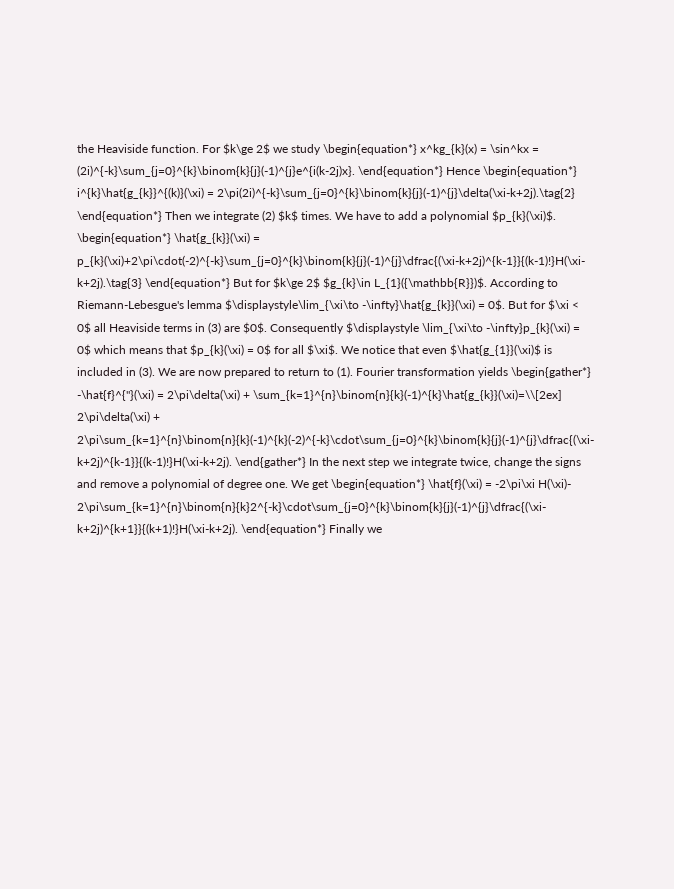the Heaviside function. For $k\ge 2$ we study \begin{equation*} x^kg_{k}(x) = \sin^kx = (2i)^{-k}\sum_{j=0}^{k}\binom{k}{j}(-1)^{j}e^{i(k-2j)x}. \end{equation*} Hence \begin{equation*} i^{k}\hat{g_{k}}^{(k)}(\xi) = 2\pi(2i)^{-k}\sum_{j=0}^{k}\binom{k}{j}(-1)^{j}\delta(\xi-k+2j).\tag{2} \end{equation*} Then we integrate (2) $k$ times. We have to add a polynomial $p_{k}(\xi)$. \begin{equation*} \hat{g_{k}}(\xi) = p_{k}(\xi)+2\pi\cdot(-2)^{-k}\sum_{j=0}^{k}\binom{k}{j}(-1)^{j}\dfrac{(\xi-k+2j)^{k-1}}{(k-1)!}H(\xi-k+2j).\tag{3} \end{equation*} But for $k\ge 2$ $g_{k}\in L_{1}({\mathbb{R}})$. According to Riemann-Lebesgue's lemma $\displaystyle\lim_{\xi\to -\infty}\hat{g_{k}}(\xi) = 0$. But for $\xi < 0$ all Heaviside terms in (3) are $0$. Consequently $\displaystyle \lim_{\xi\to -\infty}p_{k}(\xi) = 0$ which means that $p_{k}(\xi) = 0$ for all $\xi$. We notice that even $\hat{g_{1}}(\xi)$ is included in (3). We are now prepared to return to (1). Fourier transformation yields \begin{gather*} -\hat{f}^{''}(\xi) = 2\pi\delta(\xi) + \sum_{k=1}^{n}\binom{n}{k}(-1)^{k}\hat{g_{k}}(\xi)=\\[2ex] 2\pi\delta(\xi) + 2\pi\sum_{k=1}^{n}\binom{n}{k}(-1)^{k}(-2)^{-k}\cdot\sum_{j=0}^{k}\binom{k}{j}(-1)^{j}\dfrac{(\xi-k+2j)^{k-1}}{(k-1)!}H(\xi-k+2j). \end{gather*} In the next step we integrate twice, change the signs and remove a polynomial of degree one. We get \begin{equation*} \hat{f}(\xi) = -2\pi\xi H(\xi)- 2\pi\sum_{k=1}^{n}\binom{n}{k}2^{-k}\cdot\sum_{j=0}^{k}\binom{k}{j}(-1)^{j}\dfrac{(\xi-k+2j)^{k+1}}{(k+1)!}H(\xi-k+2j). \end{equation*} Finally we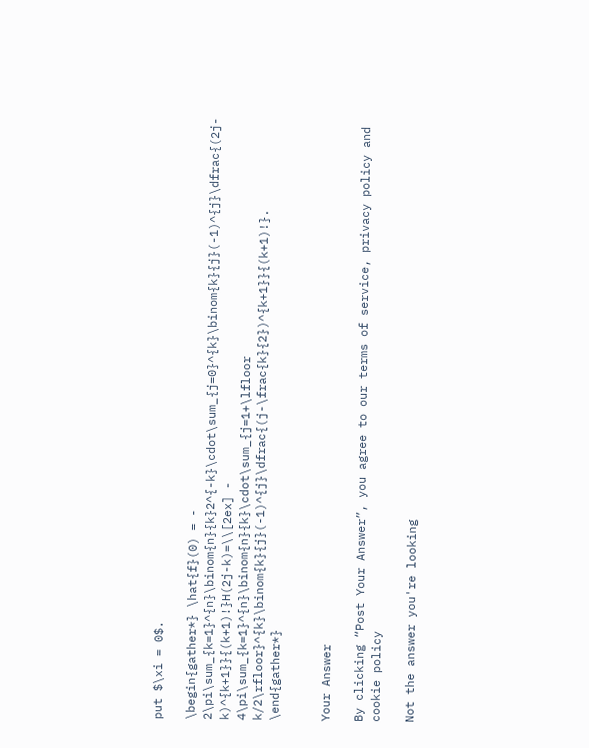put $\xi = 0$.

\begin{gather*} \hat{f}(0) = - 2\pi\sum_{k=1}^{n}\binom{n}{k}2^{-k}\cdot\sum_{j=0}^{k}\binom{k}{j}(-1)^{j}\dfrac{(2j-k)^{k+1}}{(k+1)!}H(2j-k)=\\[2ex] - 4\pi\sum_{k=1}^{n}\binom{n}{k}\cdot\sum_{j=1+\lfloor k/2\rfloor}^{k}\binom{k}{j}(-1)^{j}\dfrac{(j-\frac{k}{2})^{k+1}}{(k+1)!}. \end{gather*}


Your Answer

By clicking “Post Your Answer”, you agree to our terms of service, privacy policy and cookie policy

Not the answer you're looking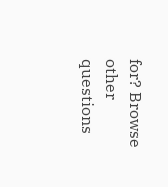for? Browse other questions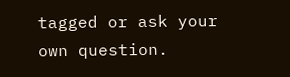tagged or ask your own question.